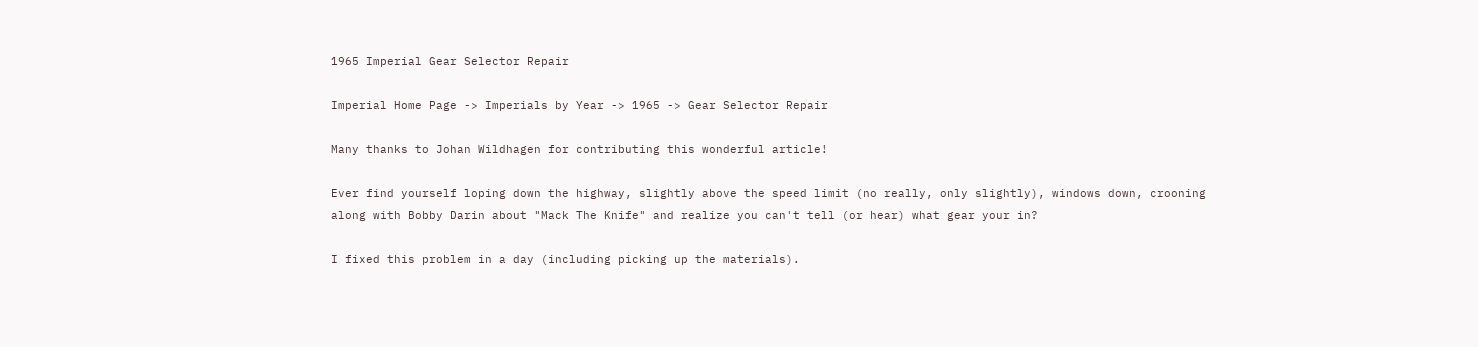1965 Imperial Gear Selector Repair

Imperial Home Page -> Imperials by Year -> 1965 -> Gear Selector Repair

Many thanks to Johan Wildhagen for contributing this wonderful article!

Ever find yourself loping down the highway, slightly above the speed limit (no really, only slightly), windows down, crooning along with Bobby Darin about "Mack The Knife" and realize you can't tell (or hear) what gear your in?

I fixed this problem in a day (including picking up the materials).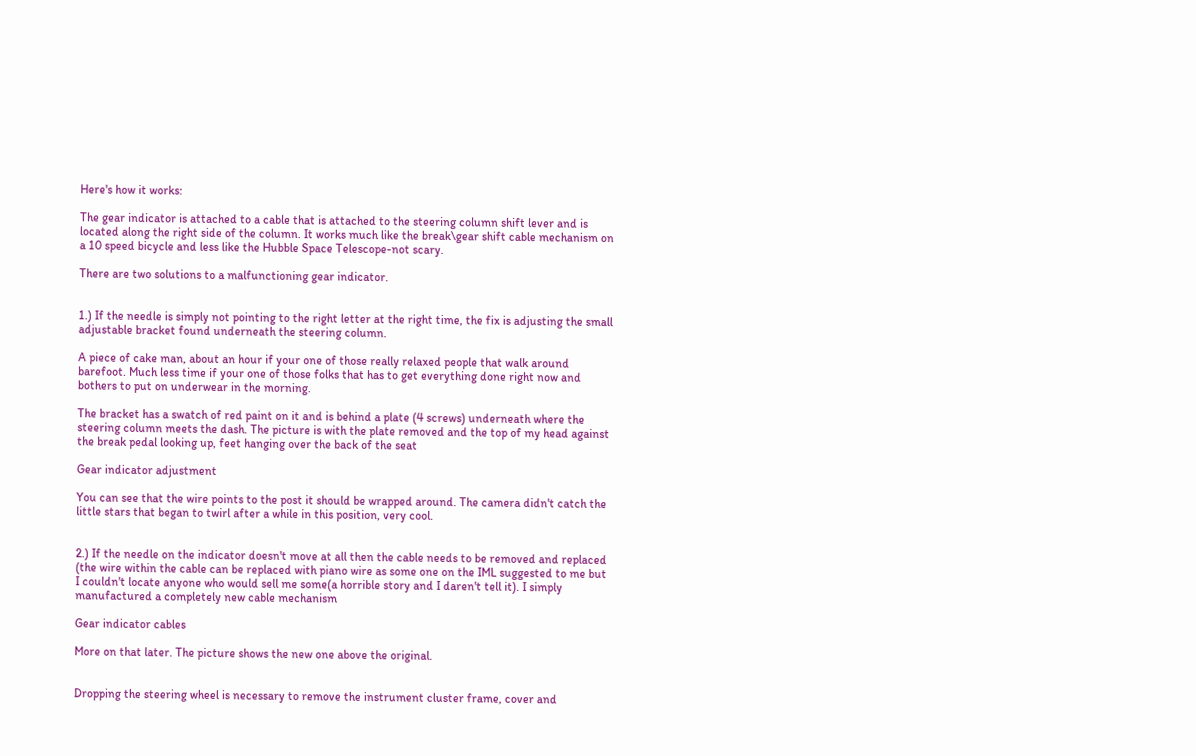Here's how it works:

The gear indicator is attached to a cable that is attached to the steering column shift lever and is located along the right side of the column. It works much like the break\gear shift cable mechanism on a 10 speed bicycle and less like the Hubble Space Telescope-not scary.

There are two solutions to a malfunctioning gear indicator.


1.) If the needle is simply not pointing to the right letter at the right time, the fix is adjusting the small adjustable bracket found underneath the steering column.

A piece of cake man, about an hour if your one of those really relaxed people that walk around barefoot. Much less time if your one of those folks that has to get everything done right now and bothers to put on underwear in the morning.

The bracket has a swatch of red paint on it and is behind a plate (4 screws) underneath where the steering column meets the dash. The picture is with the plate removed and the top of my head against the break pedal looking up, feet hanging over the back of the seat

Gear indicator adjustment

You can see that the wire points to the post it should be wrapped around. The camera didn't catch the little stars that began to twirl after a while in this position, very cool.


2.) If the needle on the indicator doesn't move at all then the cable needs to be removed and replaced (the wire within the cable can be replaced with piano wire as some one on the IML suggested to me but I couldn't locate anyone who would sell me some(a horrible story and I daren't tell it). I simply manufactured a completely new cable mechanism

Gear indicator cables

More on that later. The picture shows the new one above the original.


Dropping the steering wheel is necessary to remove the instrument cluster frame, cover and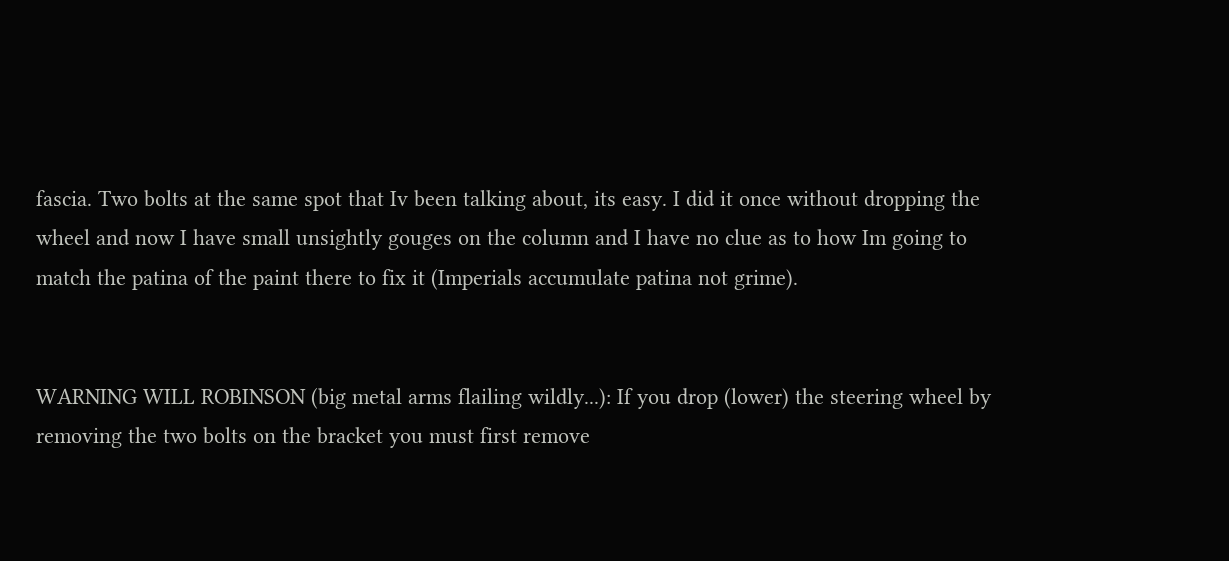fascia. Two bolts at the same spot that Iv been talking about, its easy. I did it once without dropping the wheel and now I have small unsightly gouges on the column and I have no clue as to how Im going to match the patina of the paint there to fix it (Imperials accumulate patina not grime).


WARNING WILL ROBINSON (big metal arms flailing wildly...): If you drop (lower) the steering wheel by removing the two bolts on the bracket you must first remove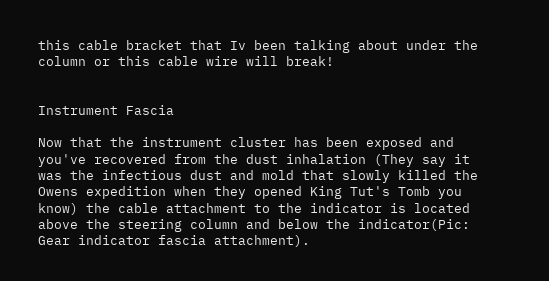this cable bracket that Iv been talking about under the column or this cable wire will break!


Instrument Fascia

Now that the instrument cluster has been exposed and you've recovered from the dust inhalation (They say it was the infectious dust and mold that slowly killed the Owens expedition when they opened King Tut's Tomb you know) the cable attachment to the indicator is located above the steering column and below the indicator(Pic: Gear indicator fascia attachment).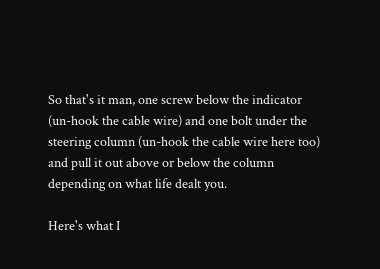So that's it man, one screw below the indicator (un-hook the cable wire) and one bolt under the steering column (un-hook the cable wire here too) and pull it out above or below the column depending on what life dealt you.

Here's what I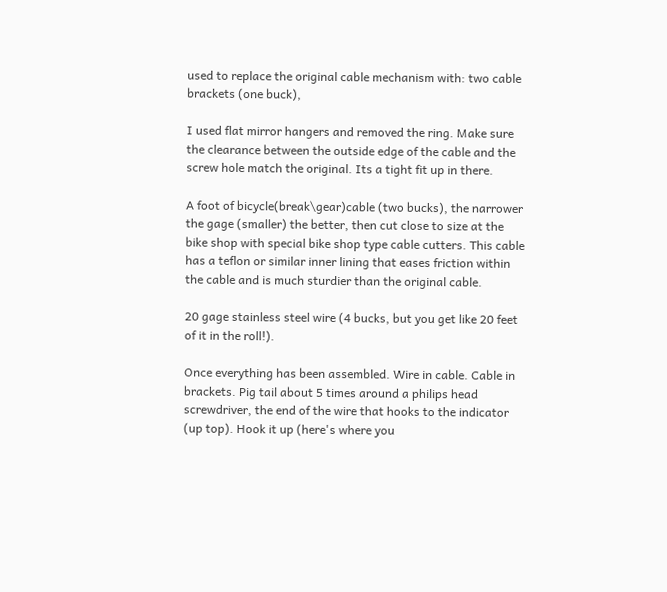used to replace the original cable mechanism with: two cable brackets (one buck),

I used flat mirror hangers and removed the ring. Make sure the clearance between the outside edge of the cable and the screw hole match the original. Its a tight fit up in there.

A foot of bicycle(break\gear)cable (two bucks), the narrower the gage (smaller) the better, then cut close to size at the bike shop with special bike shop type cable cutters. This cable has a teflon or similar inner lining that eases friction within the cable and is much sturdier than the original cable.

20 gage stainless steel wire (4 bucks, but you get like 20 feet of it in the roll!).

Once everything has been assembled. Wire in cable. Cable in brackets. Pig tail about 5 times around a philips head screwdriver, the end of the wire that hooks to the indicator (up top). Hook it up (here's where you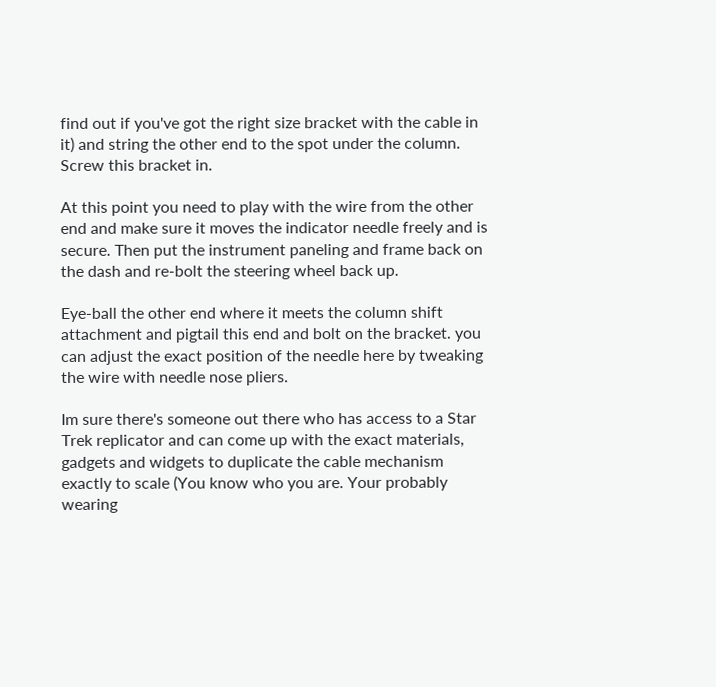find out if you've got the right size bracket with the cable in it) and string the other end to the spot under the column. Screw this bracket in.

At this point you need to play with the wire from the other end and make sure it moves the indicator needle freely and is secure. Then put the instrument paneling and frame back on the dash and re-bolt the steering wheel back up.

Eye-ball the other end where it meets the column shift attachment and pigtail this end and bolt on the bracket. you can adjust the exact position of the needle here by tweaking the wire with needle nose pliers.

Im sure there's someone out there who has access to a Star Trek replicator and can come up with the exact materials, gadgets and widgets to duplicate the cable mechanism exactly to scale (You know who you are. Your probably wearing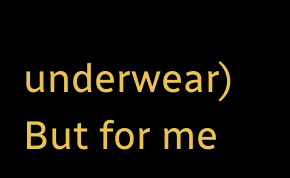underwear) But for me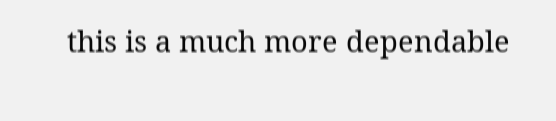this is a much more dependable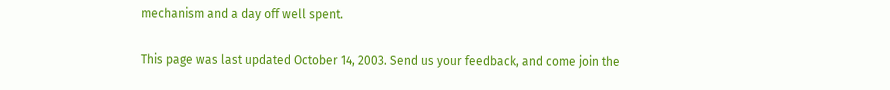mechanism and a day off well spent.

This page was last updated October 14, 2003. Send us your feedback, and come join the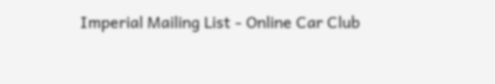Imperial Mailing List - Online Car Club